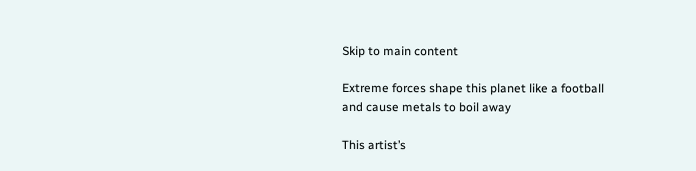Skip to main content

Extreme forces shape this planet like a football and cause metals to boil away

This artist’s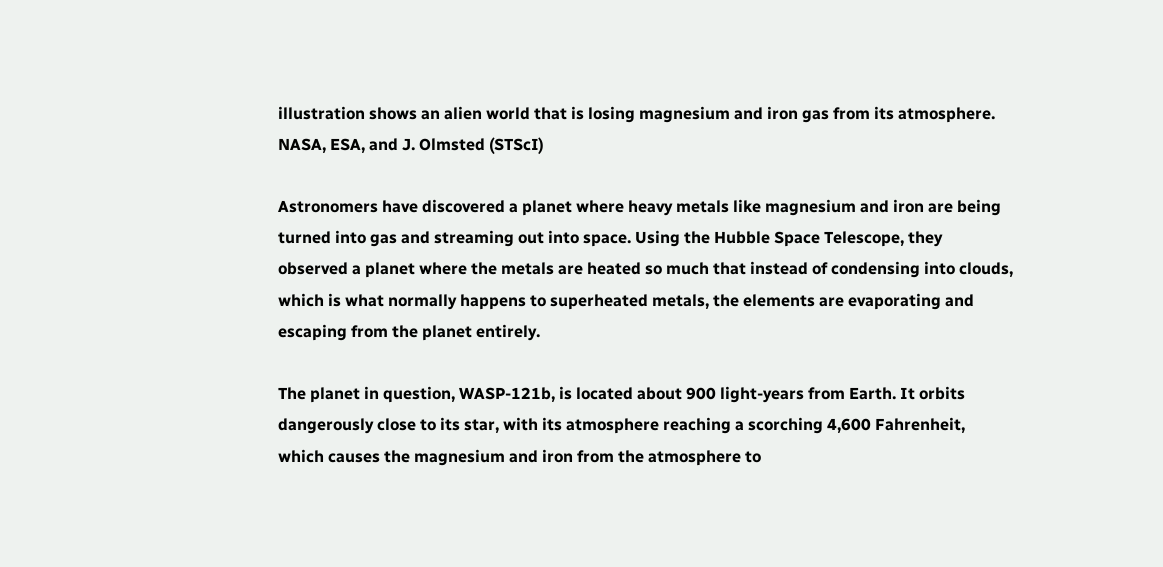illustration shows an alien world that is losing magnesium and iron gas from its atmosphere. NASA, ESA, and J. Olmsted (STScI)

Astronomers have discovered a planet where heavy metals like magnesium and iron are being turned into gas and streaming out into space. Using the Hubble Space Telescope, they observed a planet where the metals are heated so much that instead of condensing into clouds, which is what normally happens to superheated metals, the elements are evaporating and escaping from the planet entirely.

The planet in question, WASP-121b, is located about 900 light-years from Earth. It orbits dangerously close to its star, with its atmosphere reaching a scorching 4,600 Fahrenheit, which causes the magnesium and iron from the atmosphere to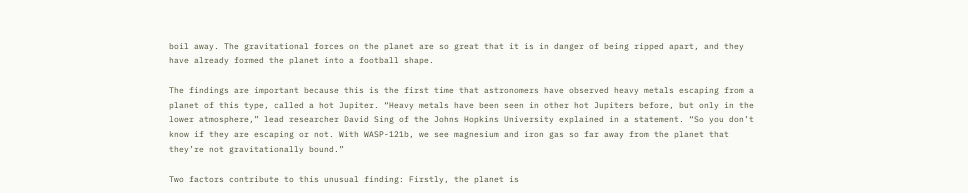boil away. The gravitational forces on the planet are so great that it is in danger of being ripped apart, and they have already formed the planet into a football shape.

The findings are important because this is the first time that astronomers have observed heavy metals escaping from a planet of this type, called a hot Jupiter. “Heavy metals have been seen in other hot Jupiters before, but only in the lower atmosphere,” lead researcher David Sing of the Johns Hopkins University explained in a statement. “So you don’t know if they are escaping or not. With WASP-121b, we see magnesium and iron gas so far away from the planet that they’re not gravitationally bound.”

Two factors contribute to this unusual finding: Firstly, the planet is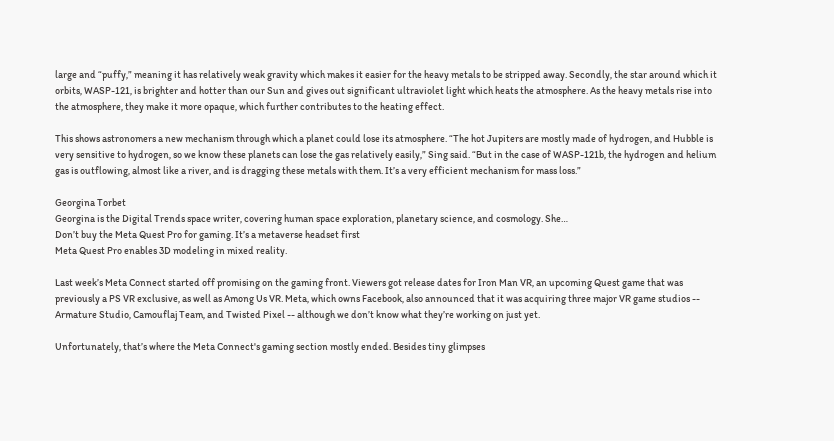large and “puffy,” meaning it has relatively weak gravity which makes it easier for the heavy metals to be stripped away. Secondly, the star around which it orbits, WASP-121, is brighter and hotter than our Sun and gives out significant ultraviolet light which heats the atmosphere. As the heavy metals rise into the atmosphere, they make it more opaque, which further contributes to the heating effect.

This shows astronomers a new mechanism through which a planet could lose its atmosphere. “The hot Jupiters are mostly made of hydrogen, and Hubble is very sensitive to hydrogen, so we know these planets can lose the gas relatively easily,” Sing said. “But in the case of WASP-121b, the hydrogen and helium gas is outflowing, almost like a river, and is dragging these metals with them. It’s a very efficient mechanism for mass loss.”

Georgina Torbet
Georgina is the Digital Trends space writer, covering human space exploration, planetary science, and cosmology. She…
Don’t buy the Meta Quest Pro for gaming. It’s a metaverse headset first
Meta Quest Pro enables 3D modeling in mixed reality.

Last week’s Meta Connect started off promising on the gaming front. Viewers got release dates for Iron Man VR, an upcoming Quest game that was previously a PS VR exclusive, as well as Among Us VR. Meta, which owns Facebook, also announced that it was acquiring three major VR game studios -- Armature Studio, Camouflaj Team, and Twisted Pixel -- although we don’t know what they’re working on just yet.

Unfortunately, that’s where the Meta Connect's gaming section mostly ended. Besides tiny glimpses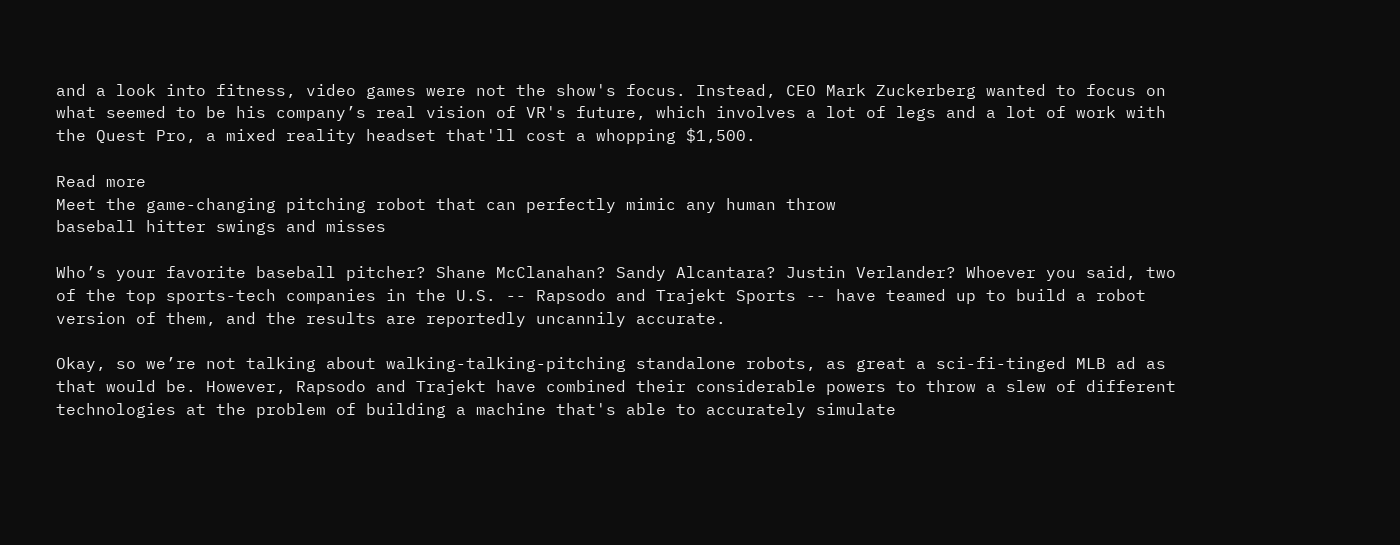and a look into fitness, video games were not the show's focus. Instead, CEO Mark Zuckerberg wanted to focus on what seemed to be his company’s real vision of VR's future, which involves a lot of legs and a lot of work with the Quest Pro, a mixed reality headset that'll cost a whopping $1,500.

Read more
Meet the game-changing pitching robot that can perfectly mimic any human throw
baseball hitter swings and misses

Who’s your favorite baseball pitcher? Shane McClanahan? Sandy Alcantara? Justin Verlander? Whoever you said, two of the top sports-tech companies in the U.S. -- Rapsodo and Trajekt Sports -- have teamed up to build a robot version of them, and the results are reportedly uncannily accurate.

Okay, so we’re not talking about walking-talking-pitching standalone robots, as great a sci-fi-tinged MLB ad as that would be. However, Rapsodo and Trajekt have combined their considerable powers to throw a slew of different technologies at the problem of building a machine that's able to accurately simulate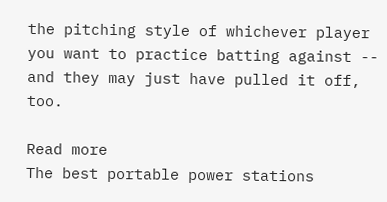the pitching style of whichever player you want to practice batting against -- and they may just have pulled it off, too.

Read more
The best portable power stations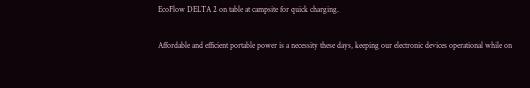EcoFlow DELTA 2 on table at campsite for quick charging.

Affordable and efficient portable power is a necessity these days, keeping our electronic devices operational while on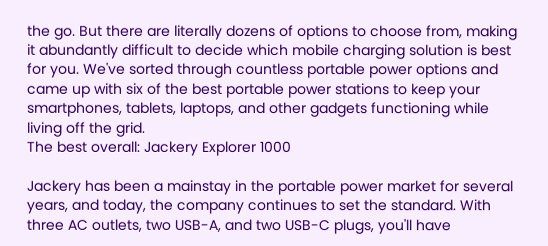the go. But there are literally dozens of options to choose from, making it abundantly difficult to decide which mobile charging solution is best for you. We've sorted through countless portable power options and came up with six of the best portable power stations to keep your smartphones, tablets, laptops, and other gadgets functioning while living off the grid.
The best overall: Jackery Explorer 1000

Jackery has been a mainstay in the portable power market for several years, and today, the company continues to set the standard. With three AC outlets, two USB-A, and two USB-C plugs, you'll have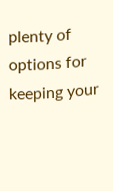plenty of options for keeping your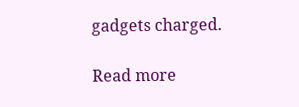gadgets charged.

Read more